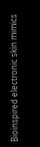Bioinspired electronic skin mimics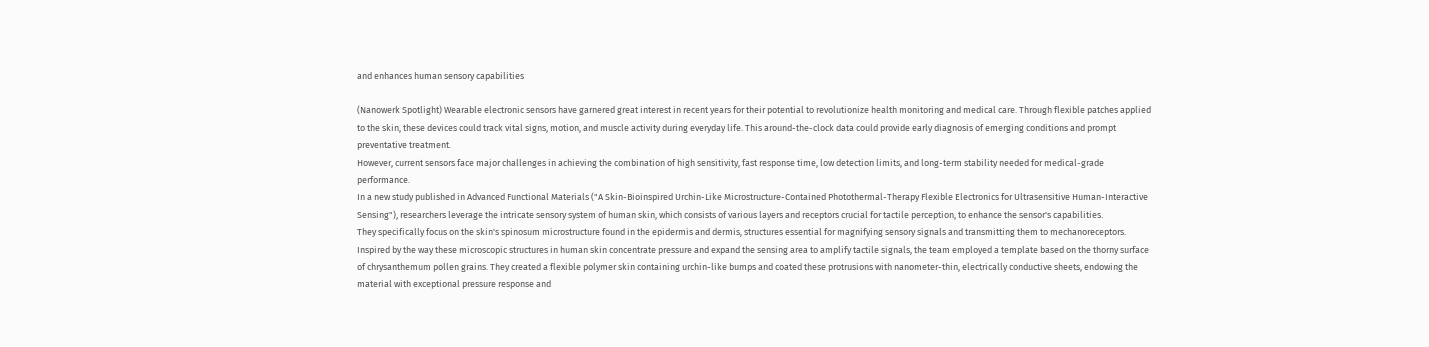and enhances human sensory capabilities

(Nanowerk Spotlight) Wearable electronic sensors have garnered great interest in recent years for their potential to revolutionize health monitoring and medical care. Through flexible patches applied to the skin, these devices could track vital signs, motion, and muscle activity during everyday life. This around-the-clock data could provide early diagnosis of emerging conditions and prompt preventative treatment.
However, current sensors face major challenges in achieving the combination of high sensitivity, fast response time, low detection limits, and long-term stability needed for medical-grade performance.
In a new study published in Advanced Functional Materials ("A Skin-Bioinspired Urchin-Like Microstructure-Contained Photothermal-Therapy Flexible Electronics for Ultrasensitive Human-Interactive Sensing"), researchers leverage the intricate sensory system of human skin, which consists of various layers and receptors crucial for tactile perception, to enhance the sensor's capabilities.
They specifically focus on the skin's spinosum microstructure found in the epidermis and dermis, structures essential for magnifying sensory signals and transmitting them to mechanoreceptors.
Inspired by the way these microscopic structures in human skin concentrate pressure and expand the sensing area to amplify tactile signals, the team employed a template based on the thorny surface of chrysanthemum pollen grains. They created a flexible polymer skin containing urchin-like bumps and coated these protrusions with nanometer-thin, electrically conductive sheets, endowing the material with exceptional pressure response and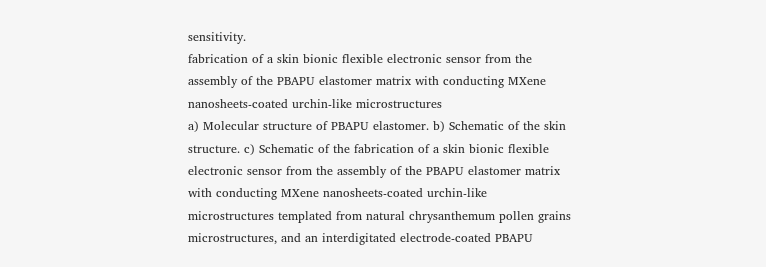sensitivity.
fabrication of a skin bionic flexible electronic sensor from the assembly of the PBAPU elastomer matrix with conducting MXene nanosheets-coated urchin-like microstructures
a) Molecular structure of PBAPU elastomer. b) Schematic of the skin structure. c) Schematic of the fabrication of a skin bionic flexible electronic sensor from the assembly of the PBAPU elastomer matrix with conducting MXene nanosheets-coated urchin-like microstructures templated from natural chrysanthemum pollen grains microstructures, and an interdigitated electrode-coated PBAPU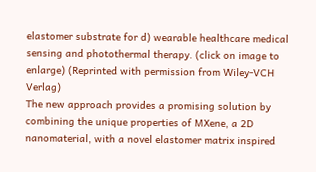elastomer substrate for d) wearable healthcare medical sensing and photothermal therapy. (click on image to enlarge) (Reprinted with permission from Wiley-VCH Verlag)
The new approach provides a promising solution by combining the unique properties of MXene, a 2D nanomaterial, with a novel elastomer matrix inspired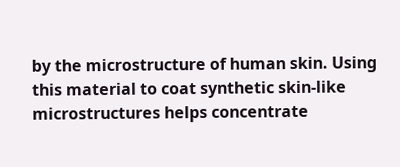by the microstructure of human skin. Using this material to coat synthetic skin-like microstructures helps concentrate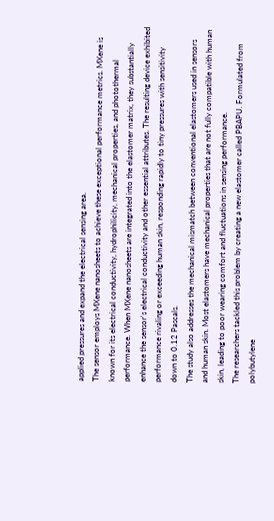applied pressures and expand the electrical sensing area.
The sensor employs MXene nanosheets to achieve these exceptional performance metrics. MXene is known for its electrical conductivity, hydrophilicity, mechanical properties, and photothermal performance. When MXene nanosheets are integrated into the elastomer matrix, they substantially enhance the sensor's electrical conductivity and other essential attributes. The resulting device exhibited performance rivaling or exceeding human skin, responding rapidly to tiny pressures with sensitivity down to 0.12 Pascals.
The study also addresses the mechanical mismatch between conventional elastomers used in sensors and human skin. Most elastomers have mechanical properties that are not fully compatible with human skin, leading to poor wearing comfort and fluctuations in sensing performance.
The researchers tackled this problem by creating a new elastomer called PBAPU. Formulated from polybutylene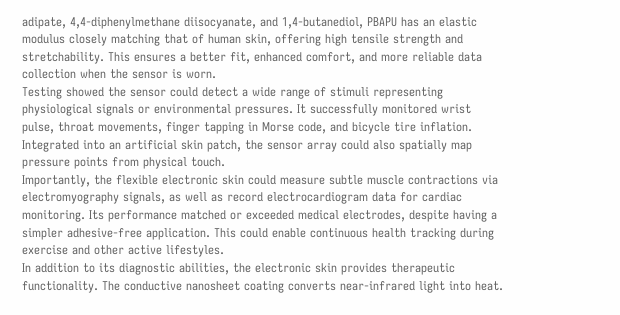adipate, 4,4-diphenylmethane diisocyanate, and 1,4-butanediol, PBAPU has an elastic modulus closely matching that of human skin, offering high tensile strength and stretchability. This ensures a better fit, enhanced comfort, and more reliable data collection when the sensor is worn.
Testing showed the sensor could detect a wide range of stimuli representing physiological signals or environmental pressures. It successfully monitored wrist pulse, throat movements, finger tapping in Morse code, and bicycle tire inflation. Integrated into an artificial skin patch, the sensor array could also spatially map pressure points from physical touch.
Importantly, the flexible electronic skin could measure subtle muscle contractions via electromyography signals, as well as record electrocardiogram data for cardiac monitoring. Its performance matched or exceeded medical electrodes, despite having a simpler adhesive-free application. This could enable continuous health tracking during exercise and other active lifestyles.
In addition to its diagnostic abilities, the electronic skin provides therapeutic functionality. The conductive nanosheet coating converts near-infrared light into heat.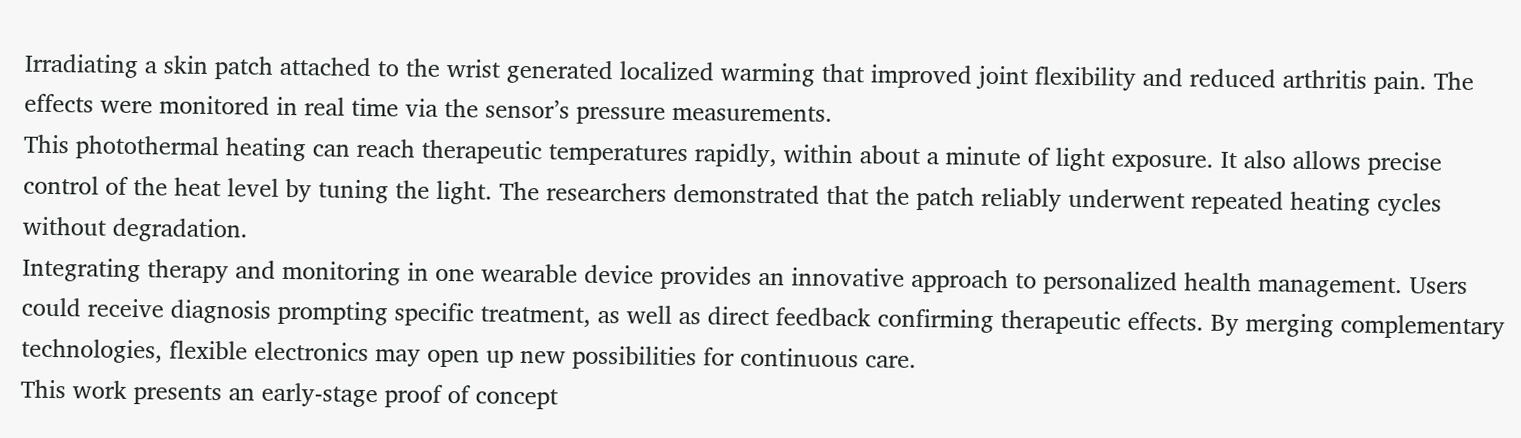Irradiating a skin patch attached to the wrist generated localized warming that improved joint flexibility and reduced arthritis pain. The effects were monitored in real time via the sensor’s pressure measurements.
This photothermal heating can reach therapeutic temperatures rapidly, within about a minute of light exposure. It also allows precise control of the heat level by tuning the light. The researchers demonstrated that the patch reliably underwent repeated heating cycles without degradation.
Integrating therapy and monitoring in one wearable device provides an innovative approach to personalized health management. Users could receive diagnosis prompting specific treatment, as well as direct feedback confirming therapeutic effects. By merging complementary technologies, flexible electronics may open up new possibilities for continuous care.
This work presents an early-stage proof of concept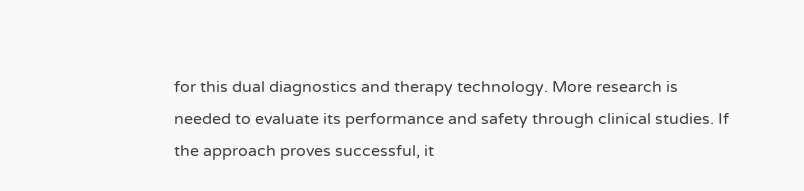for this dual diagnostics and therapy technology. More research is needed to evaluate its performance and safety through clinical studies. If the approach proves successful, it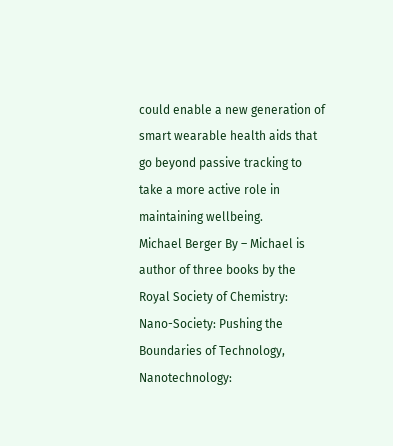could enable a new generation of smart wearable health aids that go beyond passive tracking to take a more active role in maintaining wellbeing.
Michael Berger By – Michael is author of three books by the Royal Society of Chemistry:
Nano-Society: Pushing the Boundaries of Technology,
Nanotechnology: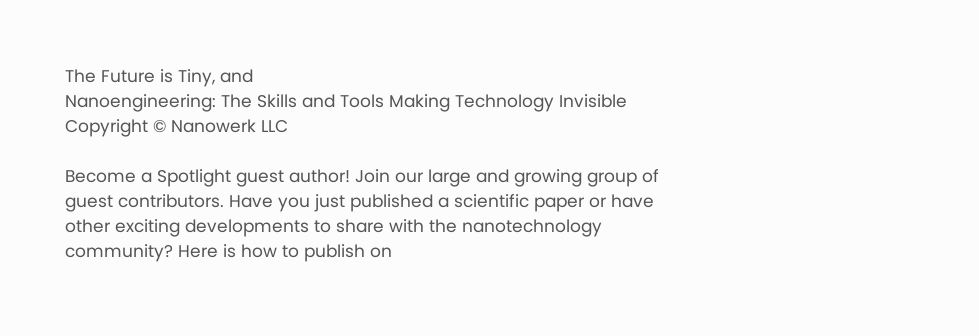The Future is Tiny, and
Nanoengineering: The Skills and Tools Making Technology Invisible
Copyright © Nanowerk LLC

Become a Spotlight guest author! Join our large and growing group of guest contributors. Have you just published a scientific paper or have other exciting developments to share with the nanotechnology community? Here is how to publish on